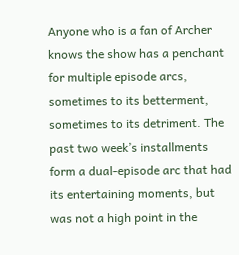Anyone who is a fan of Archer knows the show has a penchant for multiple episode arcs, sometimes to its betterment, sometimes to its detriment. The past two week’s installments form a dual-episode arc that had its entertaining moments, but was not a high point in the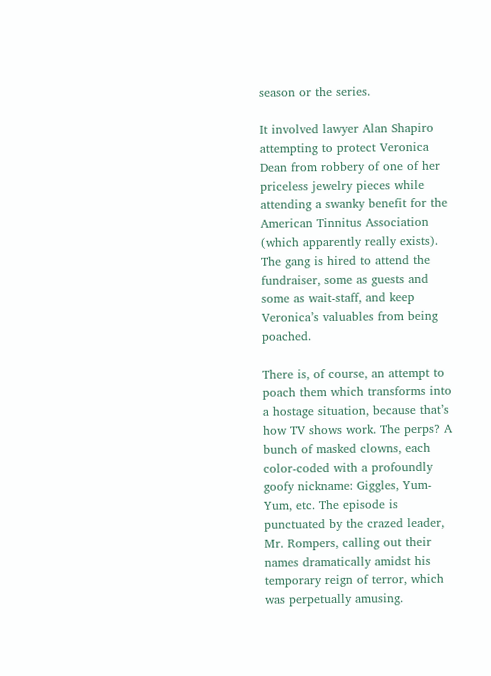season or the series.

It involved lawyer Alan Shapiro attempting to protect Veronica Dean from robbery of one of her priceless jewelry pieces while attending a swanky benefit for the American Tinnitus Association (which apparently really exists). The gang is hired to attend the fundraiser, some as guests and some as wait-staff, and keep Veronica’s valuables from being poached.

There is, of course, an attempt to poach them which transforms into a hostage situation, because that’s how TV shows work. The perps? A bunch of masked clowns, each color-coded with a profoundly goofy nickname: Giggles, Yum-Yum, etc. The episode is punctuated by the crazed leader, Mr. Rompers, calling out their names dramatically amidst his temporary reign of terror, which was perpetually amusing.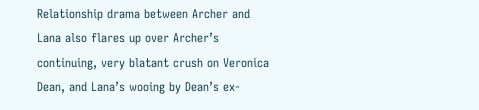Relationship drama between Archer and Lana also flares up over Archer’s continuing, very blatant crush on Veronica Dean, and Lana’s wooing by Dean’s ex-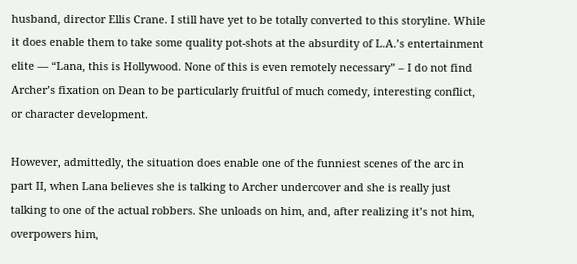husband, director Ellis Crane. I still have yet to be totally converted to this storyline. While it does enable them to take some quality pot-shots at the absurdity of L.A.’s entertainment elite — “Lana, this is Hollywood. None of this is even remotely necessary” – I do not find Archer’s fixation on Dean to be particularly fruitful of much comedy, interesting conflict, or character development.

However, admittedly, the situation does enable one of the funniest scenes of the arc in part II, when Lana believes she is talking to Archer undercover and she is really just talking to one of the actual robbers. She unloads on him, and, after realizing it’s not him, overpowers him,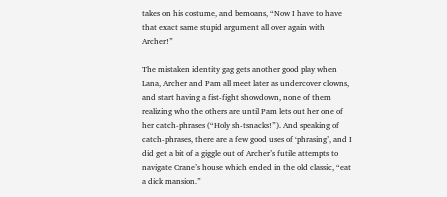takes on his costume, and bemoans, “Now I have to have that exact same stupid argument all over again with Archer!”

The mistaken identity gag gets another good play when Lana, Archer and Pam all meet later as undercover clowns, and start having a fist-fight showdown, none of them realizing who the others are until Pam lets out her one of her catch-phrases (“Holy sh-tsnacks!”). And speaking of catch-phrases, there are a few good uses of ‘phrasing’, and I did get a bit of a giggle out of Archer’s futile attempts to navigate Crane’s house which ended in the old classic, “eat a dick mansion.”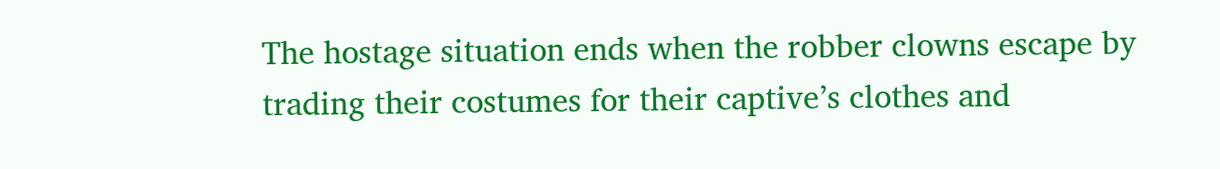The hostage situation ends when the robber clowns escape by trading their costumes for their captive’s clothes and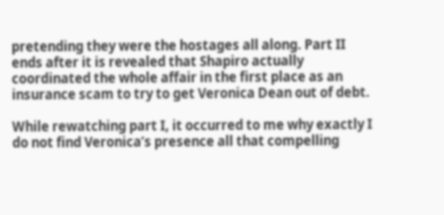pretending they were the hostages all along. Part II ends after it is revealed that Shapiro actually coordinated the whole affair in the first place as an insurance scam to try to get Veronica Dean out of debt.

While rewatching part I, it occurred to me why exactly I do not find Veronica’s presence all that compelling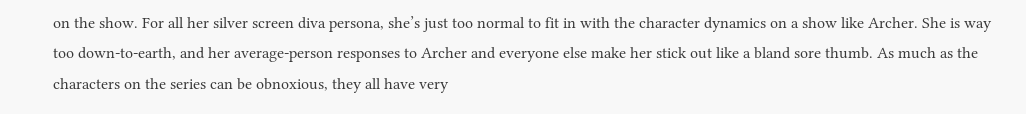on the show. For all her silver screen diva persona, she’s just too normal to fit in with the character dynamics on a show like Archer. She is way too down-to-earth, and her average-person responses to Archer and everyone else make her stick out like a bland sore thumb. As much as the characters on the series can be obnoxious, they all have very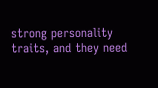strong personality traits, and they need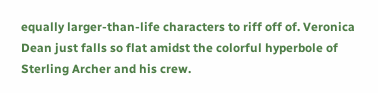equally larger-than-life characters to riff off of. Veronica Dean just falls so flat amidst the colorful hyperbole of Sterling Archer and his crew.